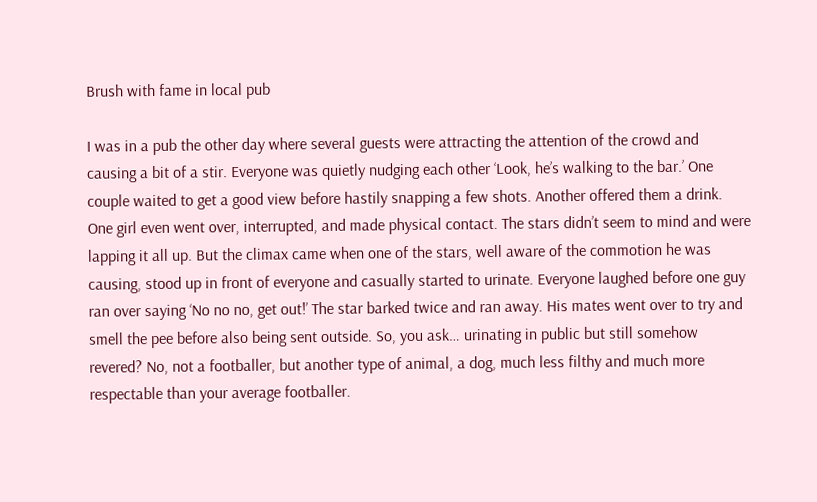Brush with fame in local pub

I was in a pub the other day where several guests were attracting the attention of the crowd and causing a bit of a stir. Everyone was quietly nudging each other ‘Look, he’s walking to the bar.’ One couple waited to get a good view before hastily snapping a few shots. Another offered them a drink. One girl even went over, interrupted, and made physical contact. The stars didn’t seem to mind and were lapping it all up. But the climax came when one of the stars, well aware of the commotion he was causing, stood up in front of everyone and casually started to urinate. Everyone laughed before one guy ran over saying ‘No no no, get out!’ The star barked twice and ran away. His mates went over to try and smell the pee before also being sent outside. So, you ask… urinating in public but still somehow revered? No, not a footballer, but another type of animal, a dog, much less filthy and much more respectable than your average footballer.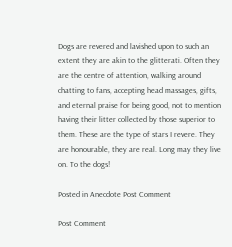Dogs are revered and lavished upon to such an extent they are akin to the glitterati. Often they are the centre of attention, walking around chatting to fans, accepting head massages, gifts, and eternal praise for being good, not to mention having their litter collected by those superior to them. These are the type of stars I revere. They are honourable, they are real. Long may they live on. To the dogs!

Posted in Anecdote Post Comment

Post Comment